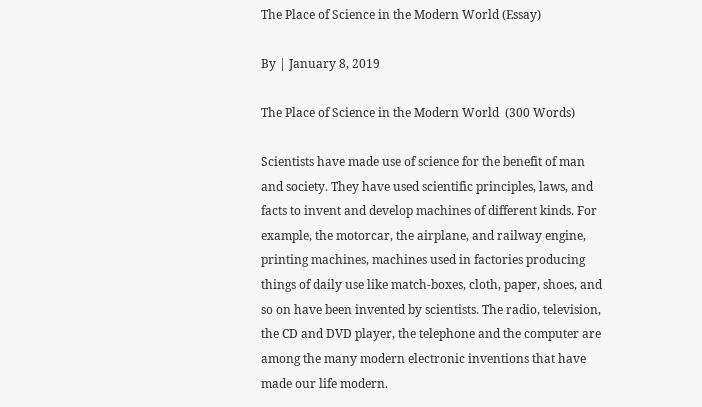The Place of Science in the Modern World (Essay)

By | January 8, 2019

The Place of Science in the Modern World  (300 Words)

Scientists have made use of science for the benefit of man and society. They have used scientific principles, laws, and facts to invent and develop machines of different kinds. For example, the motorcar, the airplane, and railway engine, printing machines, machines used in factories producing things of daily use like match-boxes, cloth, paper, shoes, and so on have been invented by scientists. The radio, television, the CD and DVD player, the telephone and the computer are among the many modern electronic inventions that have made our life modern.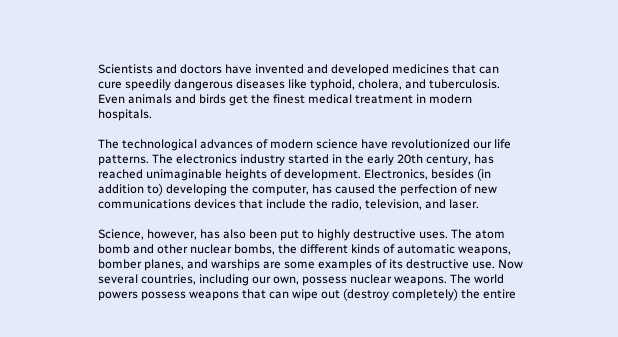Scientists and doctors have invented and developed medicines that can cure speedily dangerous diseases like typhoid, cholera, and tuberculosis. Even animals and birds get the finest medical treatment in modern hospitals.

The technological advances of modern science have revolutionized our life patterns. The electronics industry started in the early 20th century, has reached unimaginable heights of development. Electronics, besides (in addition to) developing the computer, has caused the perfection of new communications devices that include the radio, television, and laser.

Science, however, has also been put to highly destructive uses. The atom bomb and other nuclear bombs, the different kinds of automatic weapons, bomber planes, and warships are some examples of its destructive use. Now several countries, including our own, possess nuclear weapons. The world powers possess weapons that can wipe out (destroy completely) the entire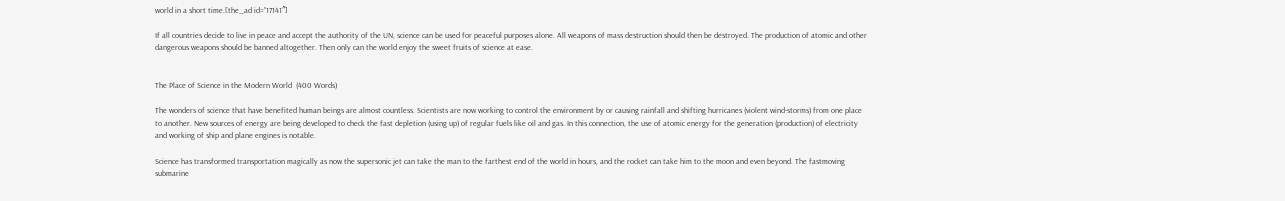world in a short time.[the_ad id=”17141″]

If all countries decide to live in peace and accept the authority of the UN, science can be used for peaceful purposes alone. All weapons of mass destruction should then be destroyed. The production of atomic and other dangerous weapons should be banned altogether. Then only can the world enjoy the sweet fruits of science at ease.


The Place of Science in the Modern World  (400 Words)

The wonders of science that have benefited human beings are almost countless. Scientists are now working to control the environment by or causing rainfall and shifting hurricanes (violent wind-storms) from one place to another. New sources of energy are being developed to check the fast depletion (using up) of regular fuels like oil and gas. In this connection, the use of atomic energy for the generation (production) of electricity and working of ship and plane engines is notable.

Science has transformed transportation magically as now the supersonic jet can take the man to the farthest end of the world in hours, and the rocket can take him to the moon and even beyond. The fastmoving submarine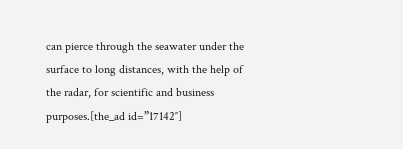can pierce through the seawater under the surface to long distances, with the help of the radar, for scientific and business purposes.[the_ad id=”17142″]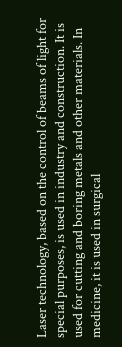Laser technology, based on the control of beams of light for special purposes, is used in industry and construction. It is used for cutting and boring metals and other materials. In medicine, it is used in surgical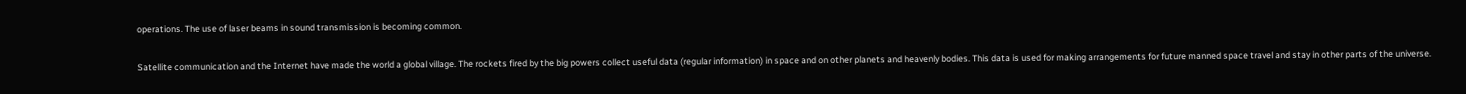operations. The use of laser beams in sound transmission is becoming common.

Satellite communication and the Internet have made the world a global village. The rockets fired by the big powers collect useful data (regular information) in space and on other planets and heavenly bodies. This data is used for making arrangements for future manned space travel and stay in other parts of the universe.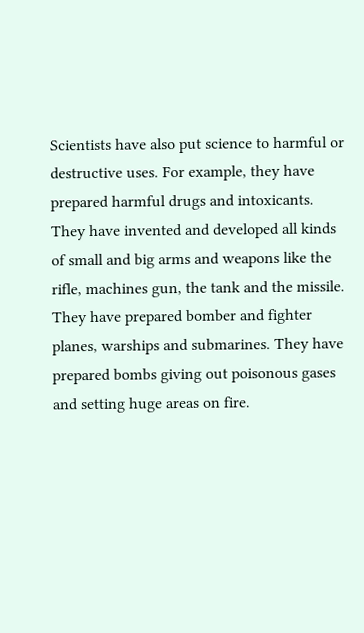Scientists have also put science to harmful or destructive uses. For example, they have prepared harmful drugs and intoxicants. They have invented and developed all kinds of small and big arms and weapons like the rifle, machines gun, the tank and the missile. They have prepared bomber and fighter planes, warships and submarines. They have prepared bombs giving out poisonous gases and setting huge areas on fire.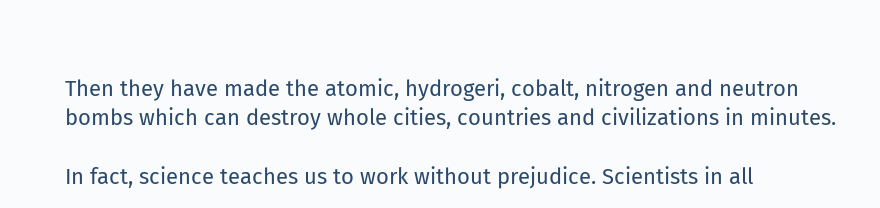Then they have made the atomic, hydrogeri, cobalt, nitrogen and neutron bombs which can destroy whole cities, countries and civilizations in minutes.

In fact, science teaches us to work without prejudice. Scientists in all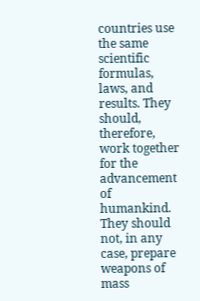countries use the same scientific formulas, laws, and results. They should, therefore, work together for the advancement of humankind. They should not, in any case, prepare weapons of mass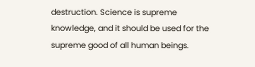destruction. Science is supreme knowledge, and it should be used for the supreme good of all human beings.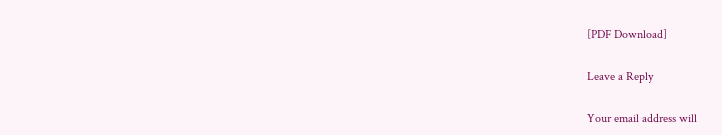[PDF Download]

Leave a Reply

Your email address will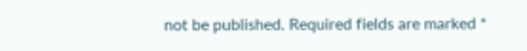not be published. Required fields are marked *